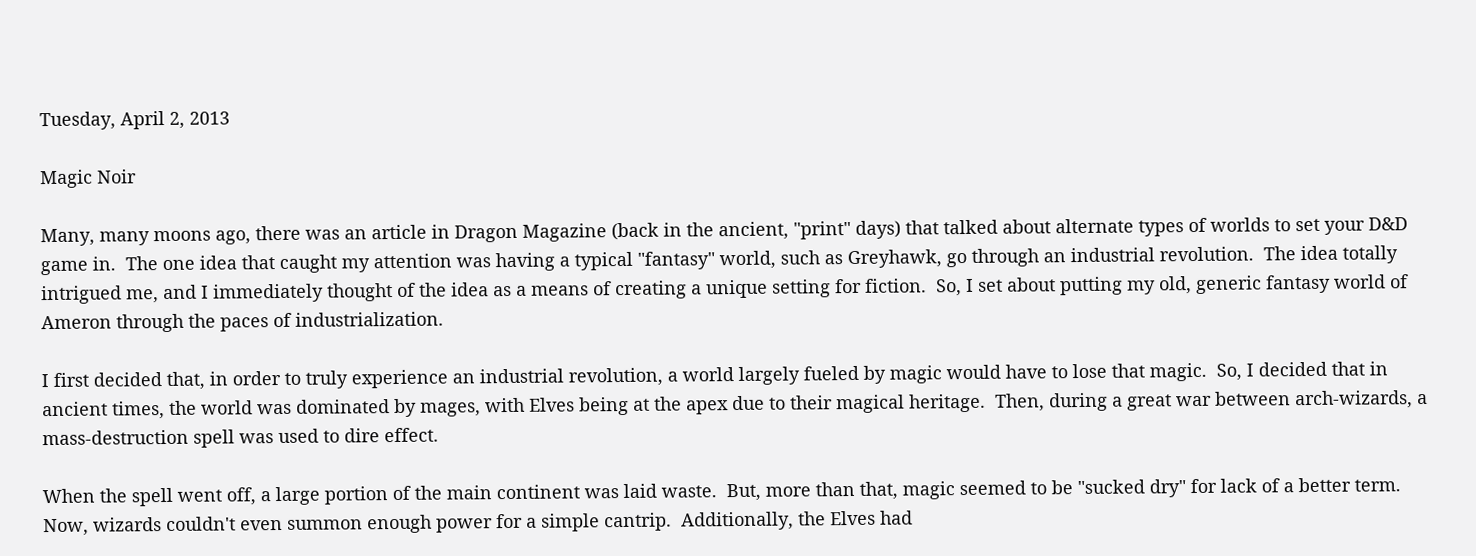Tuesday, April 2, 2013

Magic Noir

Many, many moons ago, there was an article in Dragon Magazine (back in the ancient, "print" days) that talked about alternate types of worlds to set your D&D game in.  The one idea that caught my attention was having a typical "fantasy" world, such as Greyhawk, go through an industrial revolution.  The idea totally intrigued me, and I immediately thought of the idea as a means of creating a unique setting for fiction.  So, I set about putting my old, generic fantasy world of Ameron through the paces of industrialization.

I first decided that, in order to truly experience an industrial revolution, a world largely fueled by magic would have to lose that magic.  So, I decided that in ancient times, the world was dominated by mages, with Elves being at the apex due to their magical heritage.  Then, during a great war between arch-wizards, a mass-destruction spell was used to dire effect.

When the spell went off, a large portion of the main continent was laid waste.  But, more than that, magic seemed to be "sucked dry" for lack of a better term.  Now, wizards couldn't even summon enough power for a simple cantrip.  Additionally, the Elves had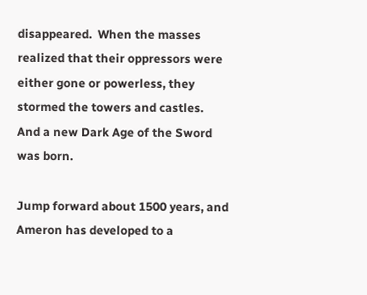disappeared.  When the masses realized that their oppressors were either gone or powerless, they stormed the towers and castles.  And a new Dark Age of the Sword was born.

Jump forward about 1500 years, and Ameron has developed to a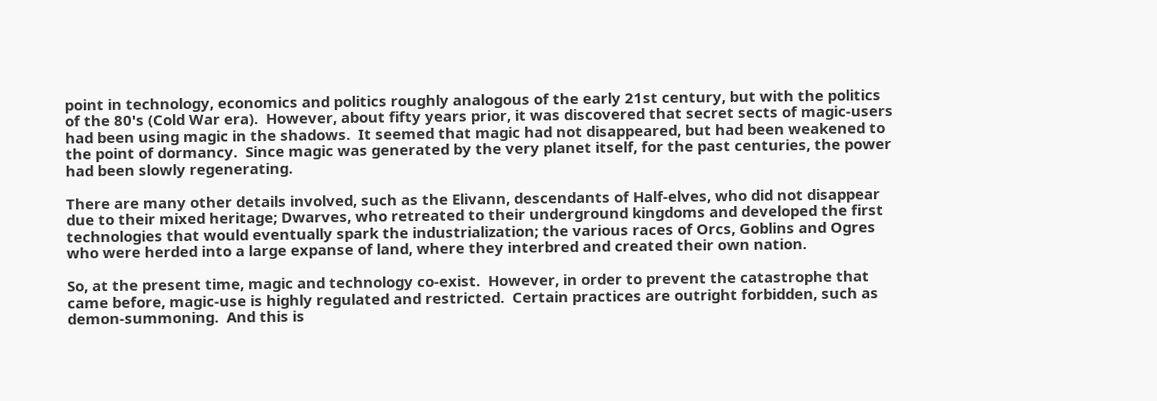point in technology, economics and politics roughly analogous of the early 21st century, but with the politics of the 80's (Cold War era).  However, about fifty years prior, it was discovered that secret sects of magic-users had been using magic in the shadows.  It seemed that magic had not disappeared, but had been weakened to the point of dormancy.  Since magic was generated by the very planet itself, for the past centuries, the power had been slowly regenerating.

There are many other details involved, such as the Elivann, descendants of Half-elves, who did not disappear due to their mixed heritage; Dwarves, who retreated to their underground kingdoms and developed the first technologies that would eventually spark the industrialization; the various races of Orcs, Goblins and Ogres who were herded into a large expanse of land, where they interbred and created their own nation.

So, at the present time, magic and technology co-exist.  However, in order to prevent the catastrophe that came before, magic-use is highly regulated and restricted.  Certain practices are outright forbidden, such as demon-summoning.  And this is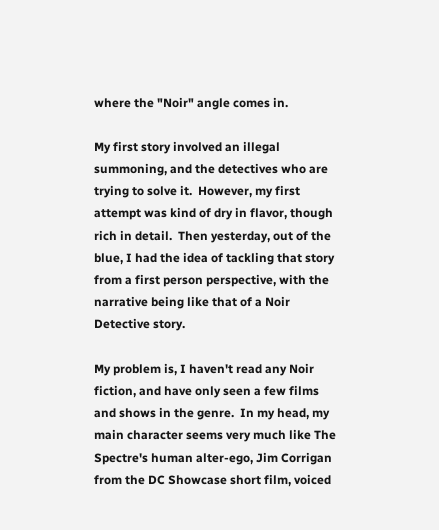where the "Noir" angle comes in.

My first story involved an illegal summoning, and the detectives who are trying to solve it.  However, my first attempt was kind of dry in flavor, though rich in detail.  Then yesterday, out of the blue, I had the idea of tackling that story from a first person perspective, with the narrative being like that of a Noir Detective story.

My problem is, I haven't read any Noir fiction, and have only seen a few films and shows in the genre.  In my head, my main character seems very much like The Spectre's human alter-ego, Jim Corrigan from the DC Showcase short film, voiced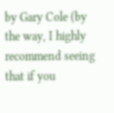by Gary Cole (by the way, I highly recommend seeing that if you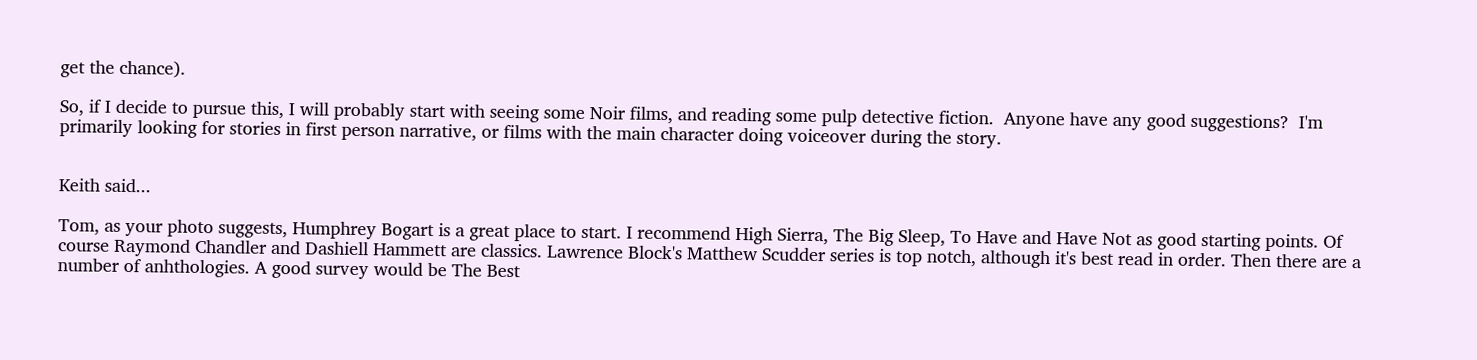get the chance).

So, if I decide to pursue this, I will probably start with seeing some Noir films, and reading some pulp detective fiction.  Anyone have any good suggestions?  I'm primarily looking for stories in first person narrative, or films with the main character doing voiceover during the story.


Keith said...

Tom, as your photo suggests, Humphrey Bogart is a great place to start. I recommend High Sierra, The Big Sleep, To Have and Have Not as good starting points. Of course Raymond Chandler and Dashiell Hammett are classics. Lawrence Block's Matthew Scudder series is top notch, although it's best read in order. Then there are a number of anhthologies. A good survey would be The Best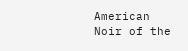American Noir of the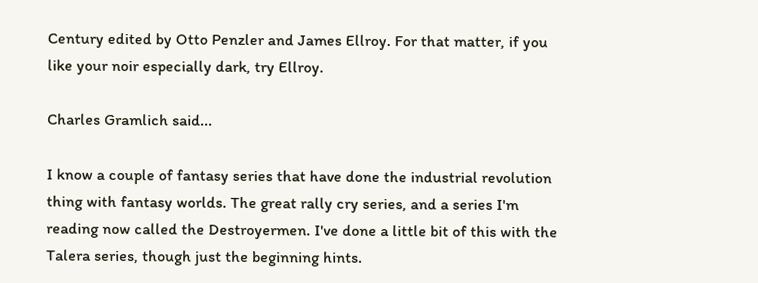Century edited by Otto Penzler and James Ellroy. For that matter, if you like your noir especially dark, try Ellroy.

Charles Gramlich said...

I know a couple of fantasy series that have done the industrial revolution thing with fantasy worlds. The great rally cry series, and a series I'm reading now called the Destroyermen. I've done a little bit of this with the Talera series, though just the beginning hints.